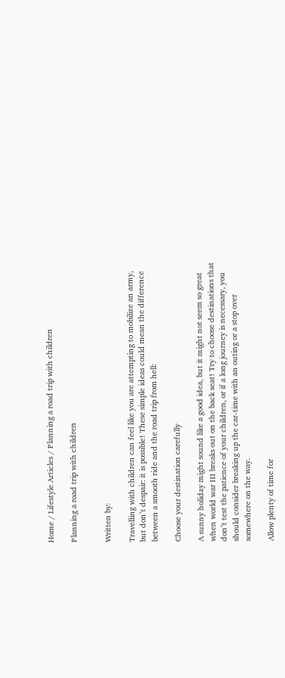Home / Lifestyle Articles / Planning a road trip with children

Planning a road trip with children


Written by:

Travelling with children can feel like you are attempting to mobilize an army, but don’t despair: it is possible! These simple ideas could mean the difference between a smooth ride and the road trip from hell:

Choose your destination carefully

A sunny holiday might sound like a good idea, but it might not seem so great when world war III breaks out on the back seat! Try to choose destinations that don’t test the patience of your children, or if a long journey is necessary, you should consider breaking up the car-time with an outing or a stop over somewhere on the way.

Allow plenty of time for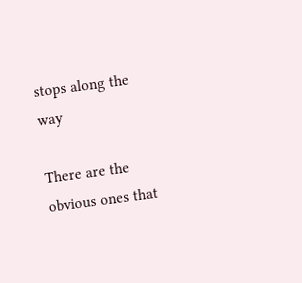stops along the way

There are the obvious ones that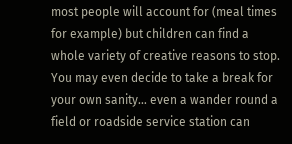most people will account for (meal times for example) but children can find a whole variety of creative reasons to stop. You may even decide to take a break for your own sanity… even a wander round a field or roadside service station can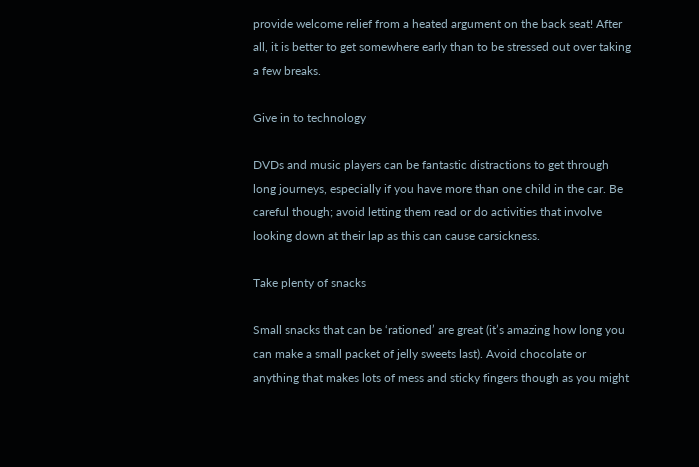provide welcome relief from a heated argument on the back seat! After all, it is better to get somewhere early than to be stressed out over taking a few breaks.

Give in to technology

DVDs and music players can be fantastic distractions to get through long journeys, especially if you have more than one child in the car. Be careful though; avoid letting them read or do activities that involve looking down at their lap as this can cause carsickness.

Take plenty of snacks

Small snacks that can be ‘rationed’ are great (it’s amazing how long you can make a small packet of jelly sweets last). Avoid chocolate or anything that makes lots of mess and sticky fingers though as you might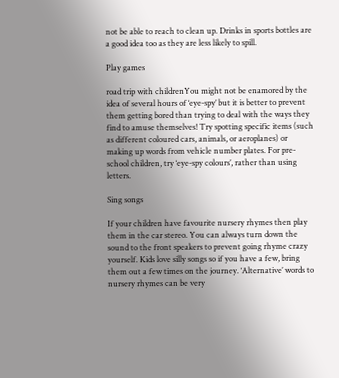not be able to reach to clean up. Drinks in sports bottles are a good idea too as they are less likely to spill.

Play games

road trip with childrenYou might not be enamored by the idea of several hours of ‘eye-spy’ but it is better to prevent them getting bored than trying to deal with the ways they find to amuse themselves! Try spotting specific items (such as different coloured cars, animals, or aeroplanes) or making up words from vehicle number plates. For pre-school children, try ‘eye-spy colours’, rather than using letters.

Sing songs

If your children have favourite nursery rhymes then play them in the car stereo. You can always turn down the sound to the front speakers to prevent going rhyme crazy yourself. Kids love silly songs so if you have a few, bring them out a few times on the journey. ‘Alternative’ words to nursery rhymes can be very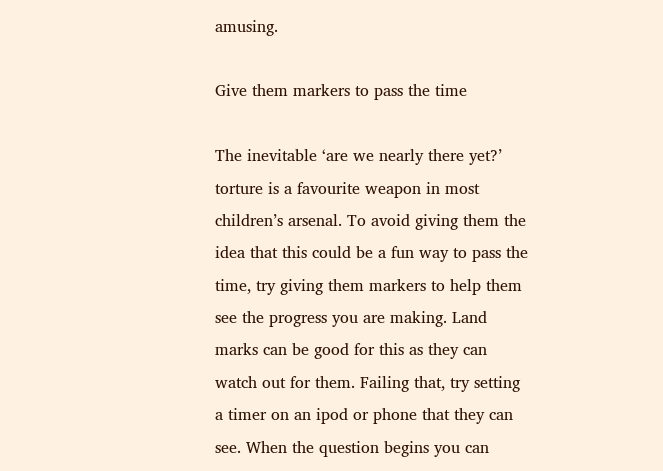amusing.

Give them markers to pass the time

The inevitable ‘are we nearly there yet?’ torture is a favourite weapon in most children’s arsenal. To avoid giving them the idea that this could be a fun way to pass the time, try giving them markers to help them see the progress you are making. Land marks can be good for this as they can watch out for them. Failing that, try setting a timer on an ipod or phone that they can see. When the question begins you can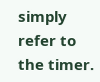simply refer to the timer.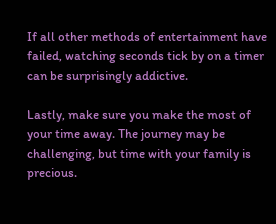If all other methods of entertainment have failed, watching seconds tick by on a timer can be surprisingly addictive.

Lastly, make sure you make the most of your time away. The journey may be challenging, but time with your family is precious.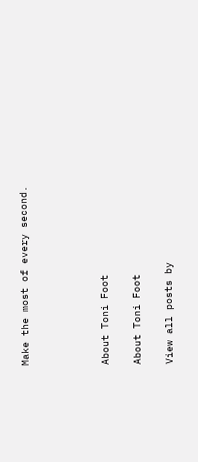Make the most of every second.




About Toni Foot

About Toni Foot

View all posts by